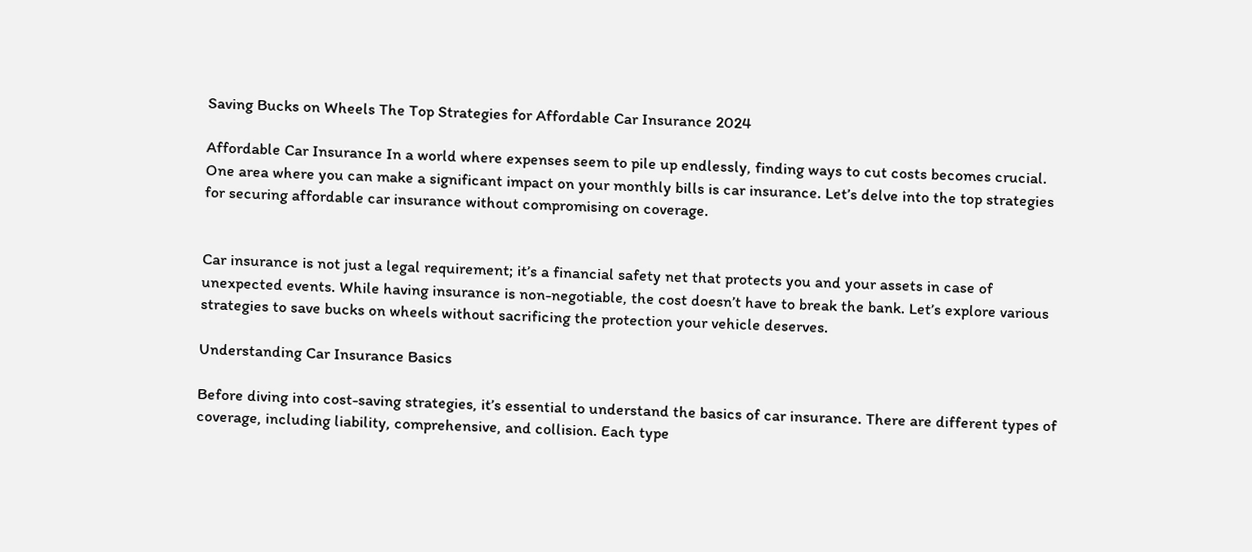Saving Bucks on Wheels The Top Strategies for Affordable Car Insurance 2024

Affordable Car Insurance In a world where expenses seem to pile up endlessly, finding ways to cut costs becomes crucial. One area where you can make a significant impact on your monthly bills is car insurance. Let’s delve into the top strategies for securing affordable car insurance without compromising on coverage.


Car insurance is not just a legal requirement; it’s a financial safety net that protects you and your assets in case of unexpected events. While having insurance is non-negotiable, the cost doesn’t have to break the bank. Let’s explore various strategies to save bucks on wheels without sacrificing the protection your vehicle deserves.

Understanding Car Insurance Basics

Before diving into cost-saving strategies, it’s essential to understand the basics of car insurance. There are different types of coverage, including liability, comprehensive, and collision. Each type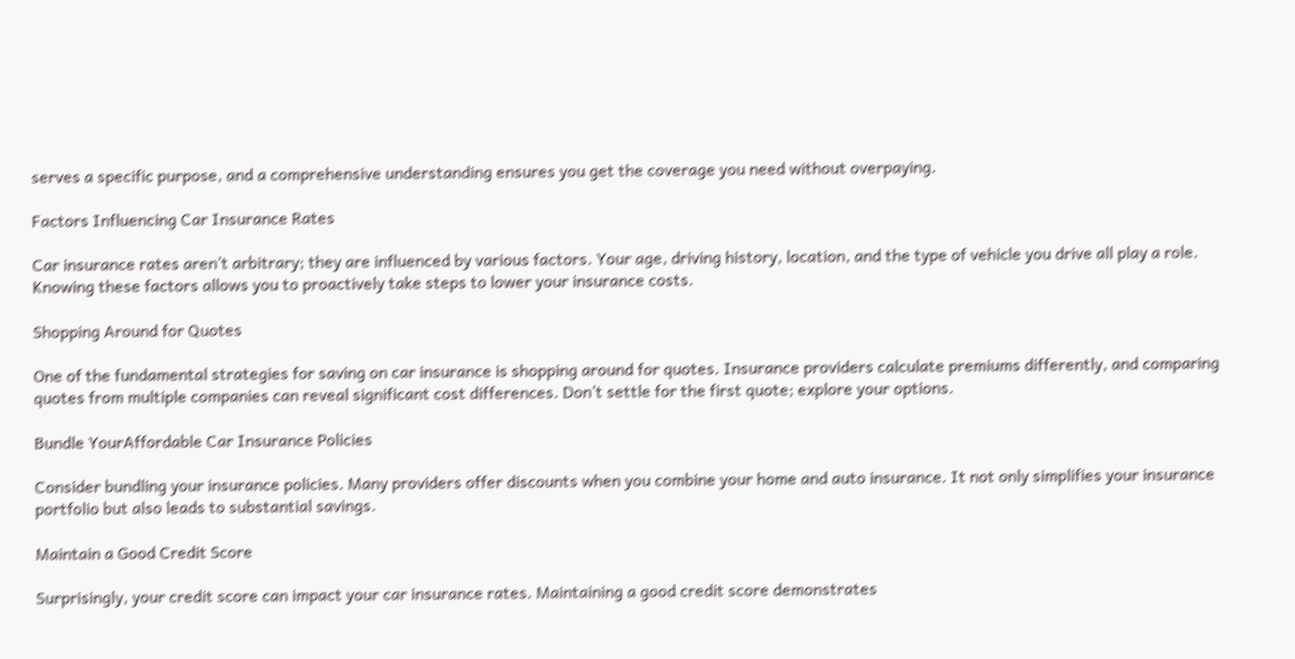serves a specific purpose, and a comprehensive understanding ensures you get the coverage you need without overpaying.

Factors Influencing Car Insurance Rates

Car insurance rates aren’t arbitrary; they are influenced by various factors. Your age, driving history, location, and the type of vehicle you drive all play a role. Knowing these factors allows you to proactively take steps to lower your insurance costs.

Shopping Around for Quotes

One of the fundamental strategies for saving on car insurance is shopping around for quotes. Insurance providers calculate premiums differently, and comparing quotes from multiple companies can reveal significant cost differences. Don’t settle for the first quote; explore your options.

Bundle YourAffordable Car Insurance Policies

Consider bundling your insurance policies. Many providers offer discounts when you combine your home and auto insurance. It not only simplifies your insurance portfolio but also leads to substantial savings.

Maintain a Good Credit Score

Surprisingly, your credit score can impact your car insurance rates. Maintaining a good credit score demonstrates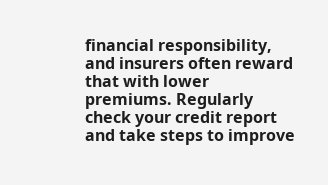financial responsibility, and insurers often reward that with lower premiums. Regularly check your credit report and take steps to improve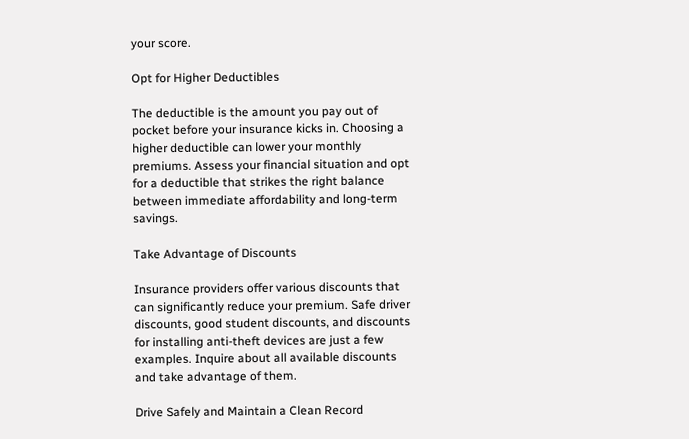your score.

Opt for Higher Deductibles

The deductible is the amount you pay out of pocket before your insurance kicks in. Choosing a higher deductible can lower your monthly premiums. Assess your financial situation and opt for a deductible that strikes the right balance between immediate affordability and long-term savings.

Take Advantage of Discounts

Insurance providers offer various discounts that can significantly reduce your premium. Safe driver discounts, good student discounts, and discounts for installing anti-theft devices are just a few examples. Inquire about all available discounts and take advantage of them.

Drive Safely and Maintain a Clean Record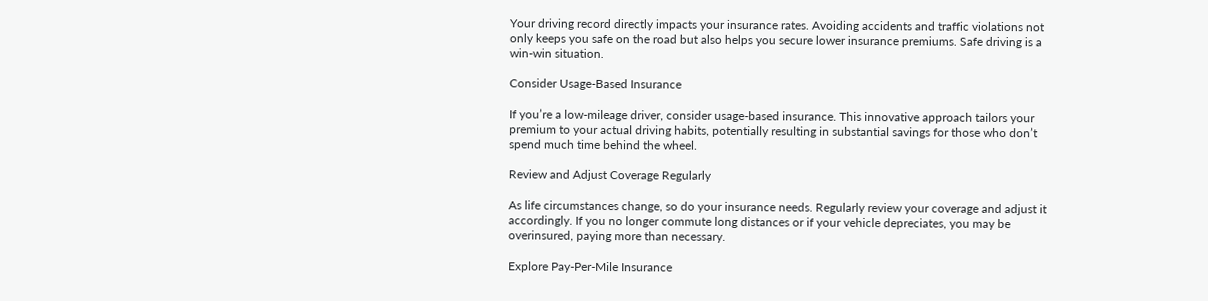Your driving record directly impacts your insurance rates. Avoiding accidents and traffic violations not only keeps you safe on the road but also helps you secure lower insurance premiums. Safe driving is a win-win situation.

Consider Usage-Based Insurance

If you’re a low-mileage driver, consider usage-based insurance. This innovative approach tailors your premium to your actual driving habits, potentially resulting in substantial savings for those who don’t spend much time behind the wheel.

Review and Adjust Coverage Regularly

As life circumstances change, so do your insurance needs. Regularly review your coverage and adjust it accordingly. If you no longer commute long distances or if your vehicle depreciates, you may be overinsured, paying more than necessary.

Explore Pay-Per-Mile Insurance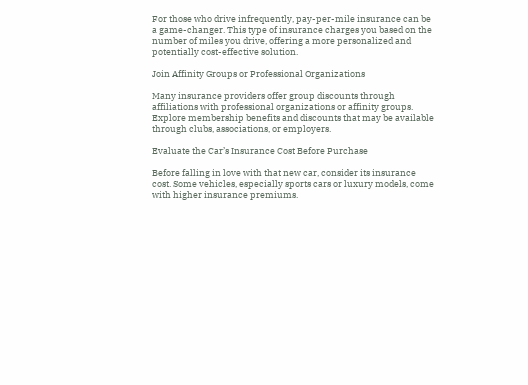For those who drive infrequently, pay-per-mile insurance can be a game-changer. This type of insurance charges you based on the number of miles you drive, offering a more personalized and potentially cost-effective solution.

Join Affinity Groups or Professional Organizations

Many insurance providers offer group discounts through affiliations with professional organizations or affinity groups. Explore membership benefits and discounts that may be available through clubs, associations, or employers.

Evaluate the Car’s Insurance Cost Before Purchase

Before falling in love with that new car, consider its insurance cost. Some vehicles, especially sports cars or luxury models, come with higher insurance premiums.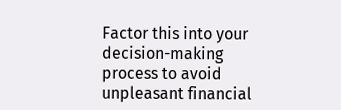Factor this into your decision-making process to avoid unpleasant financial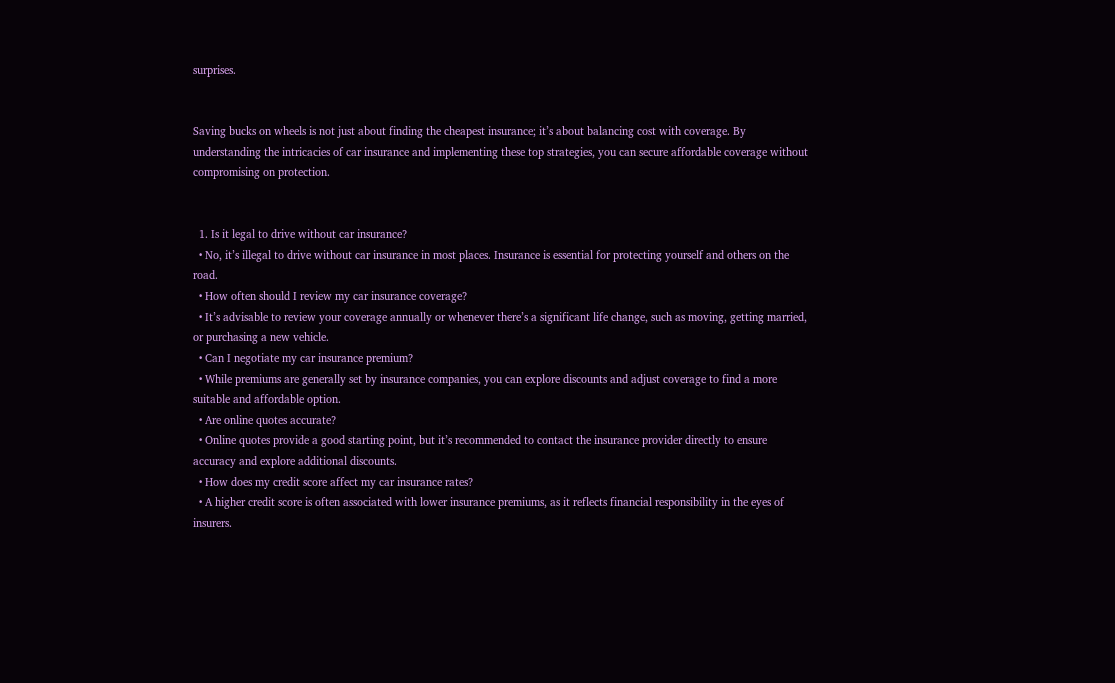surprises.


Saving bucks on wheels is not just about finding the cheapest insurance; it’s about balancing cost with coverage. By understanding the intricacies of car insurance and implementing these top strategies, you can secure affordable coverage without compromising on protection.


  1. Is it legal to drive without car insurance?
  • No, it’s illegal to drive without car insurance in most places. Insurance is essential for protecting yourself and others on the road.
  • How often should I review my car insurance coverage?
  • It’s advisable to review your coverage annually or whenever there’s a significant life change, such as moving, getting married, or purchasing a new vehicle.
  • Can I negotiate my car insurance premium?
  • While premiums are generally set by insurance companies, you can explore discounts and adjust coverage to find a more suitable and affordable option.
  • Are online quotes accurate?
  • Online quotes provide a good starting point, but it’s recommended to contact the insurance provider directly to ensure accuracy and explore additional discounts.
  • How does my credit score affect my car insurance rates?
  • A higher credit score is often associated with lower insurance premiums, as it reflects financial responsibility in the eyes of insurers.